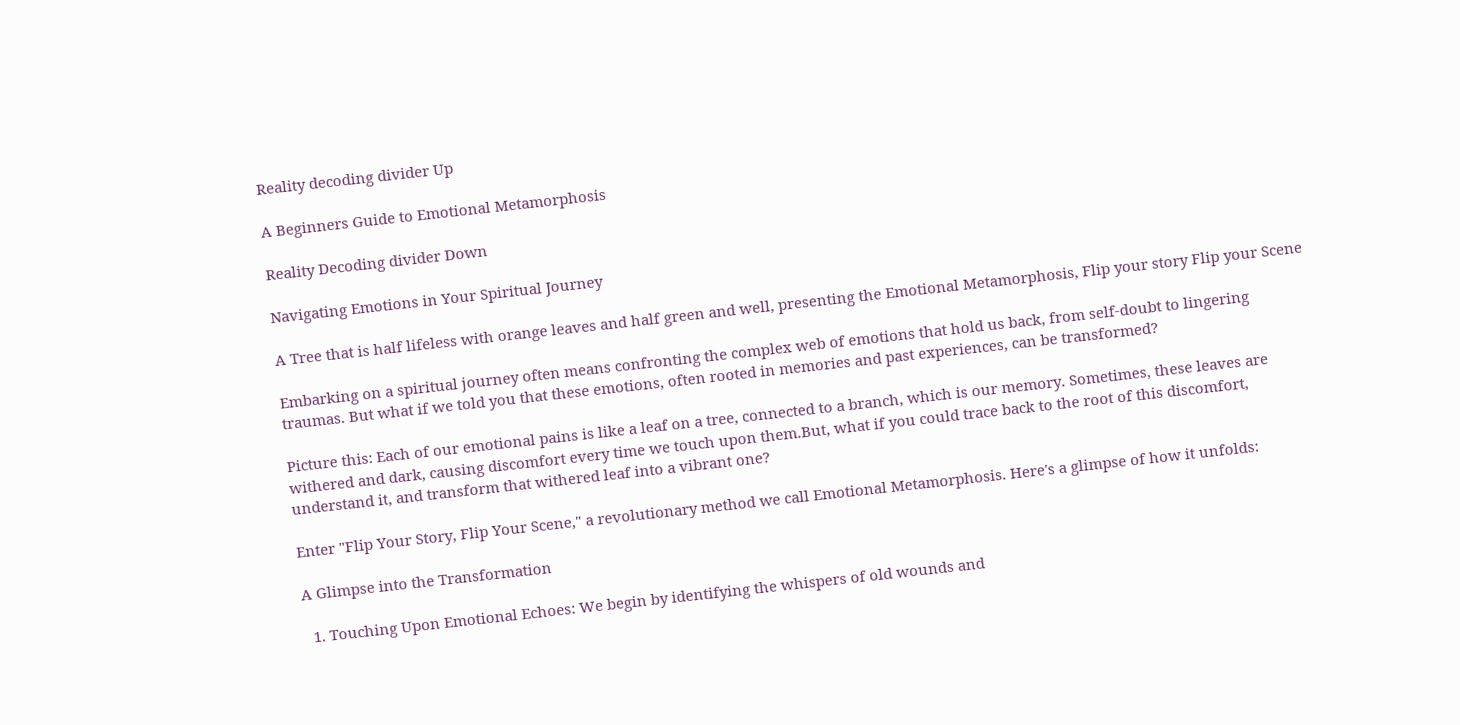Reality decoding divider Up

A Beginners Guide to Emotional Metamorphosis

Reality Decoding divider Down

Navigating Emotions in Your Spiritual Journey

A Tree that is half lifeless with orange leaves and half green and well, presenting the Emotional Metamorphosis, Flip your story Flip your Scene

Embarking on a spiritual journey often means confronting the complex web of emotions that hold us back, from self-doubt to lingering traumas. But what if we told you that these emotions, often rooted in memories and past experiences, can be transformed?

Picture this: Each of our emotional pains is like a leaf on a tree, connected to a branch, which is our memory. Sometimes, these leaves are withered and dark, causing discomfort every time we touch upon them.But, what if you could trace back to the root of this discomfort, understand it, and transform that withered leaf into a vibrant one?

Enter "Flip Your Story, Flip Your Scene," a revolutionary method we call Emotional Metamorphosis. Here's a glimpse of how it unfolds:

A Glimpse into the Transformation

  1. Touching Upon Emotional Echoes: We begin by identifying the whispers of old wounds and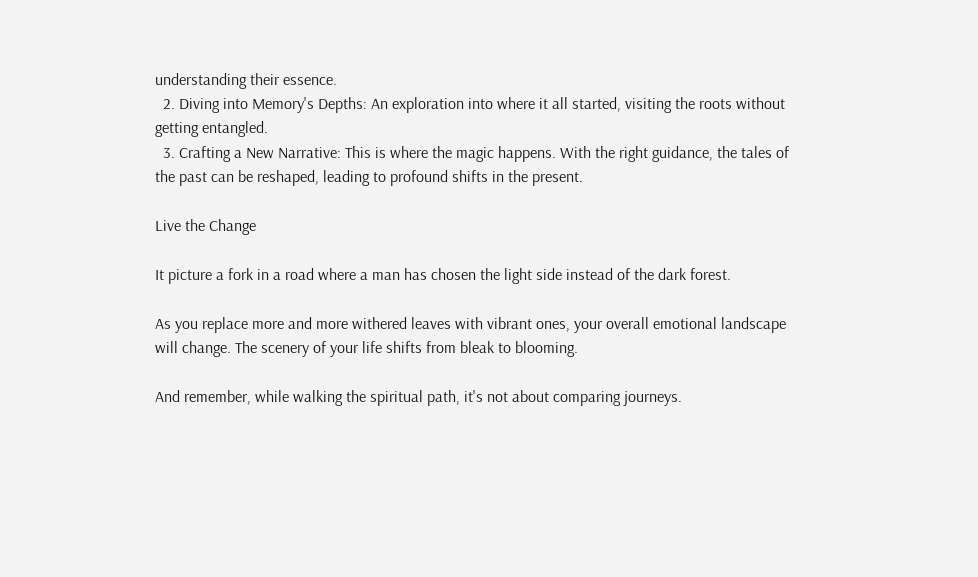understanding their essence.
  2. Diving into Memory's Depths: An exploration into where it all started, visiting the roots without getting entangled.
  3. Crafting a New Narrative: This is where the magic happens. With the right guidance, the tales of the past can be reshaped, leading to profound shifts in the present.

Live the Change

It picture a fork in a road where a man has chosen the light side instead of the dark forest.

As you replace more and more withered leaves with vibrant ones, your overall emotional landscape will change. The scenery of your life shifts from bleak to blooming.

And remember, while walking the spiritual path, it's not about comparing journeys.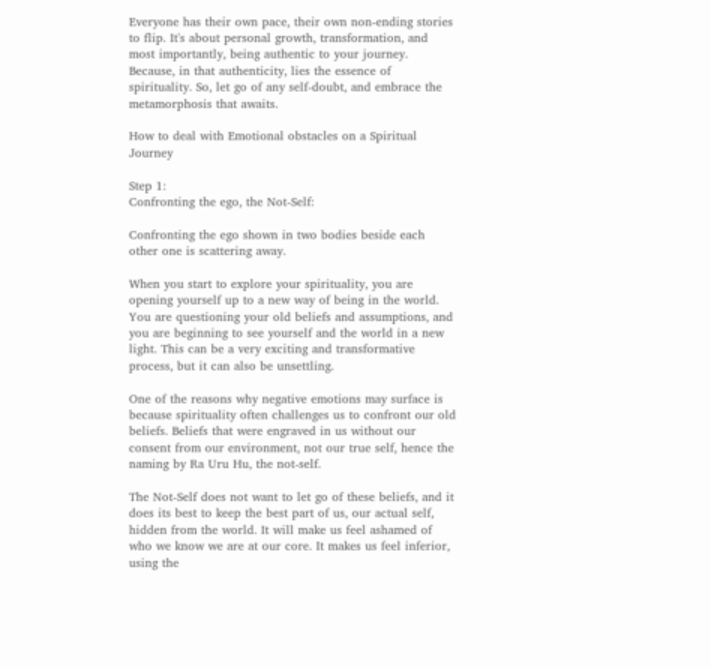Everyone has their own pace, their own non-ending stories to flip. It's about personal growth, transformation, and most importantly, being authentic to your journey. Because, in that authenticity, lies the essence of spirituality. So, let go of any self-doubt, and embrace the metamorphosis that awaits.

How to deal with Emotional obstacles on a Spiritual Journey

Step 1:
Confronting the ego, the Not-Self:

Confronting the ego shown in two bodies beside each other one is scattering away.

When you start to explore your spirituality, you are opening yourself up to a new way of being in the world. You are questioning your old beliefs and assumptions, and you are beginning to see yourself and the world in a new light. This can be a very exciting and transformative process, but it can also be unsettling.

One of the reasons why negative emotions may surface is because spirituality often challenges us to confront our old beliefs. Beliefs that were engraved in us without our consent from our environment, not our true self, hence the naming by Ra Uru Hu, the not-self.

The Not-Self does not want to let go of these beliefs, and it does its best to keep the best part of us, our actual self, hidden from the world. It will make us feel ashamed of who we know we are at our core. It makes us feel inferior, using the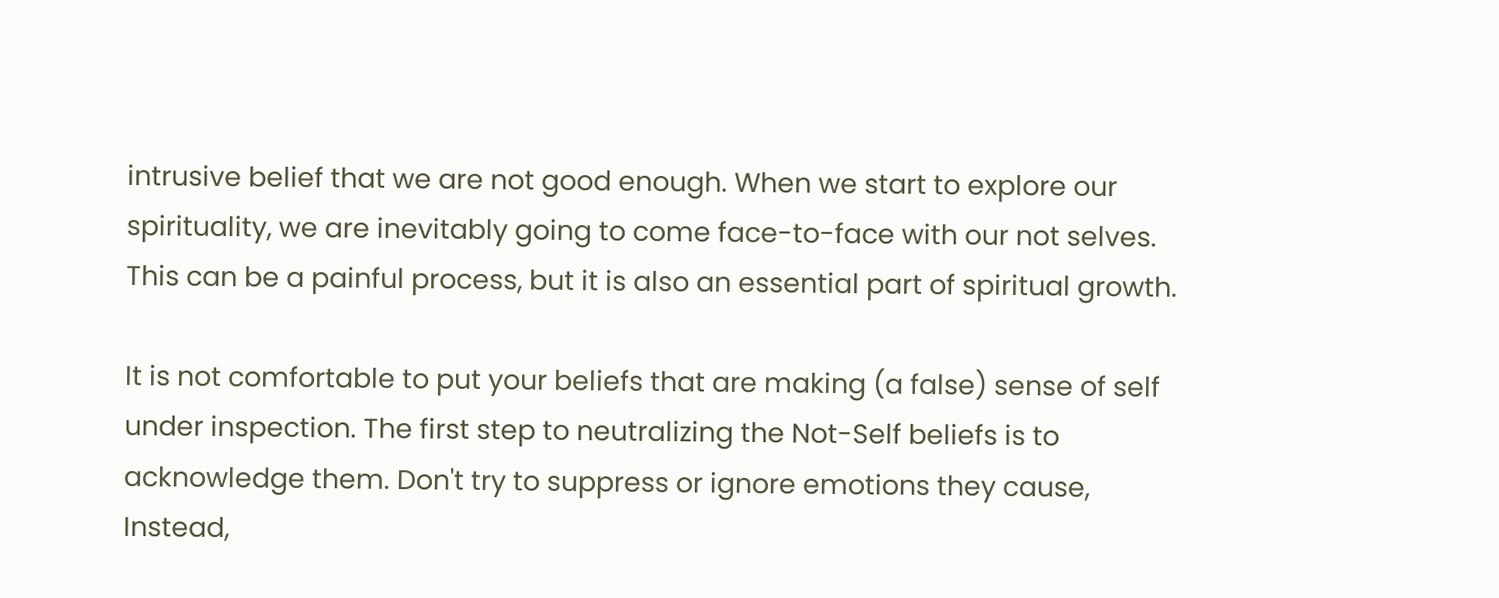intrusive belief that we are not good enough. When we start to explore our spirituality, we are inevitably going to come face-to-face with our not selves. This can be a painful process, but it is also an essential part of spiritual growth.

It is not comfortable to put your beliefs that are making (a false) sense of self under inspection. The first step to neutralizing the Not-Self beliefs is to acknowledge them. Don't try to suppress or ignore emotions they cause, Instead,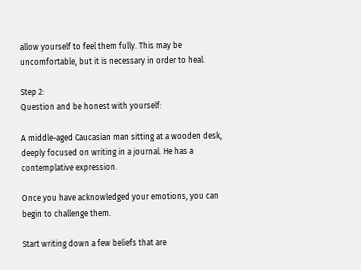allow yourself to feel them fully. This may be uncomfortable, but it is necessary in order to heal.

Step 2:
Question and be honest with yourself:

A middle-aged Caucasian man sitting at a wooden desk, deeply focused on writing in a journal. He has a contemplative expression.

Once you have acknowledged your emotions, you can begin to challenge them.

Start writing down a few beliefs that are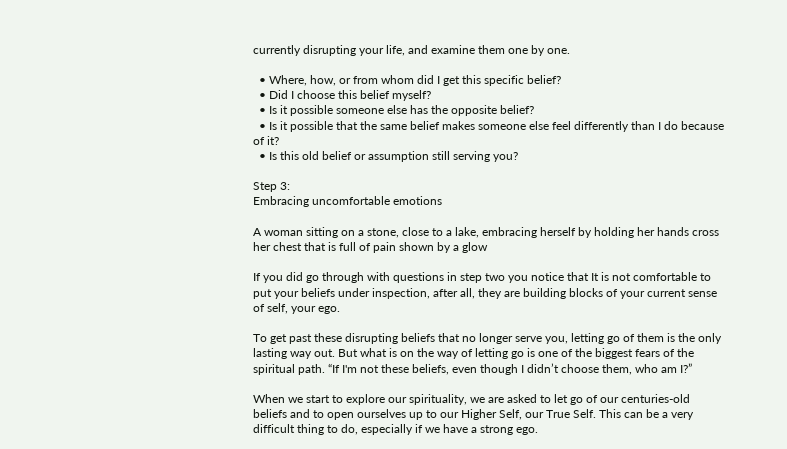currently disrupting your life, and examine them one by one.

  • Where, how, or from whom did I get this specific belief?
  • Did I choose this belief myself?
  • Is it possible someone else has the opposite belief?
  • Is it possible that the same belief makes someone else feel differently than I do because of it?
  • Is this old belief or assumption still serving you?

Step 3:
Embracing uncomfortable emotions

A woman sitting on a stone, close to a lake, embracing herself by holding her hands cross her chest that is full of pain shown by a glow

If you did go through with questions in step two you notice that It is not comfortable to put your beliefs under inspection, after all, they are building blocks of your current sense of self, your ego.

To get past these disrupting beliefs that no longer serve you, letting go of them is the only lasting way out. But what is on the way of letting go is one of the biggest fears of the spiritual path. “If I'm not these beliefs, even though I didn’t choose them, who am I?”

When we start to explore our spirituality, we are asked to let go of our centuries-old beliefs and to open ourselves up to our Higher Self, our True Self. This can be a very difficult thing to do, especially if we have a strong ego.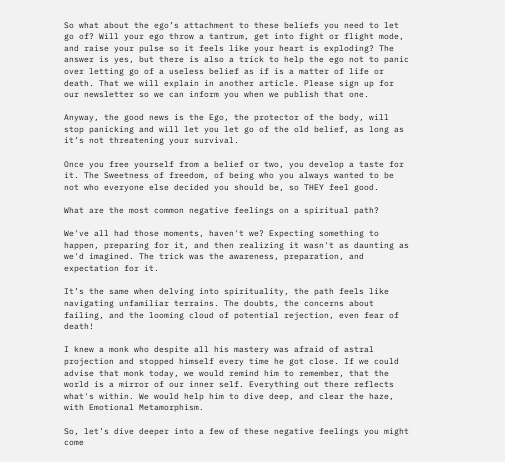So what about the ego’s attachment to these beliefs you need to let go of? Will your ego throw a tantrum, get into fight or flight mode, and raise your pulse so it feels like your heart is exploding? The answer is yes, but there is also a trick to help the ego not to panic over letting go of a useless belief as if is a matter of life or death. That we will explain in another article. Please sign up for our newsletter so we can inform you when we publish that one.

Anyway, the good news is the Ego, the protector of the body, will stop panicking and will let you let go of the old belief, as long as it’s not threatening your survival.

Once you free yourself from a belief or two, you develop a taste for it. The Sweetness of freedom, of being who you always wanted to be not who everyone else decided you should be, so THEY feel good.

What are the most common negative feelings on a spiritual path?

We've all had those moments, haven't we? Expecting something to happen, preparing for it, and then realizing it wasn't as daunting as we'd imagined. The trick was the awareness, preparation, and expectation for it.

It’s the same when delving into spirituality, the path feels like navigating unfamiliar terrains. The doubts, the concerns about failing, and the looming cloud of potential rejection, even fear of death!

I knew a monk who despite all his mastery was afraid of astral projection and stopped himself every time he got close. If we could advise that monk today, we would remind him to remember, that the world is a mirror of our inner self. Everything out there reflects what's within. We would help him to dive deep, and clear the haze, with Emotional Metamorphism.

So, let’s dive deeper into a few of these negative feelings you might come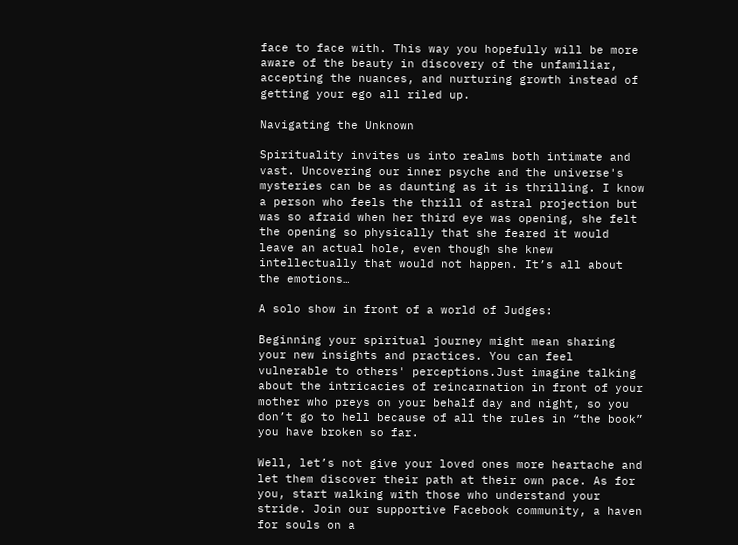face to face with. This way you hopefully will be more aware of the beauty in discovery of the unfamiliar, accepting the nuances, and nurturing growth instead of getting your ego all riled up.

Navigating the Unknown

Spirituality invites us into realms both intimate and vast. Uncovering our inner psyche and the universe's mysteries can be as daunting as it is thrilling. I know a person who feels the thrill of astral projection but was so afraid when her third eye was opening, she felt the opening so physically that she feared it would leave an actual hole, even though she knew intellectually that would not happen. It’s all about the emotions…

A solo show in front of a world of Judges:

Beginning your spiritual journey might mean sharing your new insights and practices. You can feel vulnerable to others' perceptions.Just imagine talking about the intricacies of reincarnation in front of your mother who preys on your behalf day and night, so you don’t go to hell because of all the rules in “the book” you have broken so far.

Well, let’s not give your loved ones more heartache and let them discover their path at their own pace. As for you, start walking with those who understand your stride. Join our supportive Facebook community, a haven for souls on a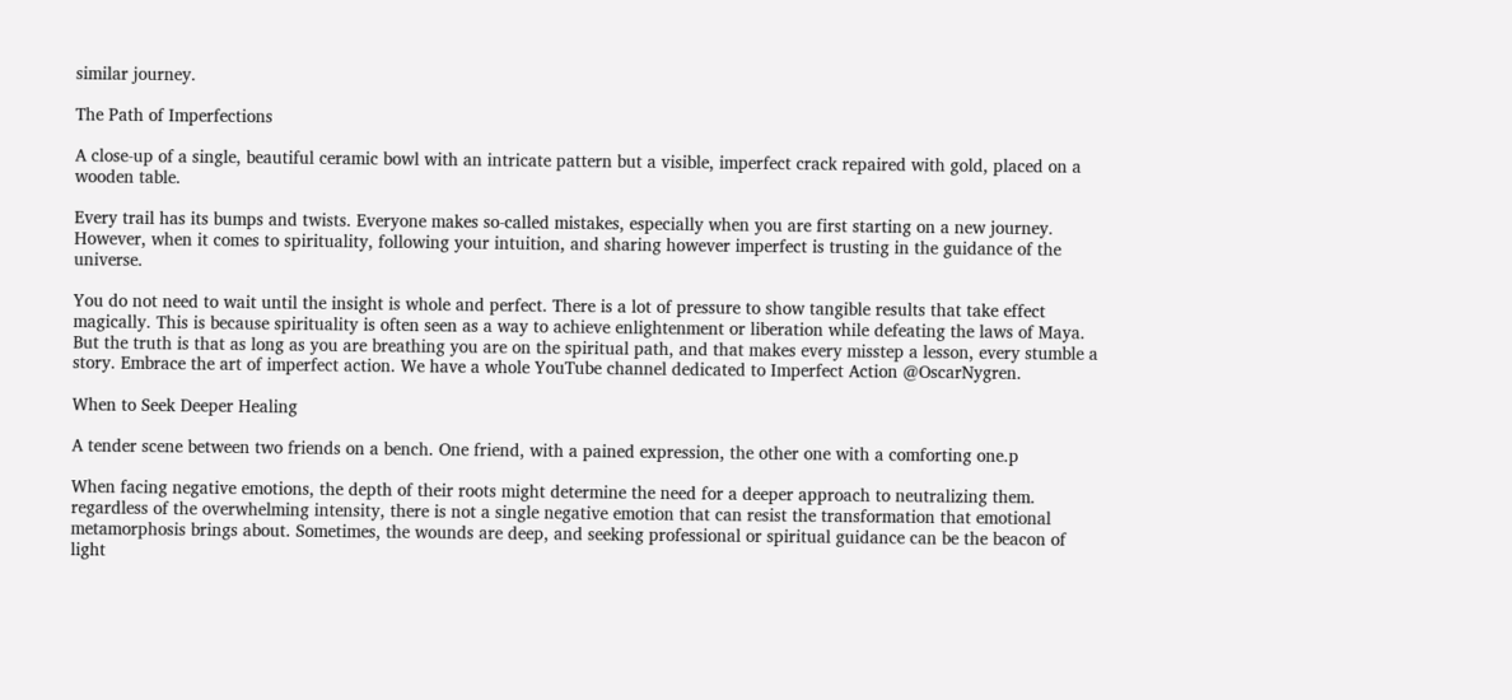similar journey.

The Path of Imperfections

A close-up of a single, beautiful ceramic bowl with an intricate pattern but a visible, imperfect crack repaired with gold, placed on a wooden table.

Every trail has its bumps and twists. Everyone makes so-called mistakes, especially when you are first starting on a new journey. However, when it comes to spirituality, following your intuition, and sharing however imperfect is trusting in the guidance of the universe.

You do not need to wait until the insight is whole and perfect. There is a lot of pressure to show tangible results that take effect magically. This is because spirituality is often seen as a way to achieve enlightenment or liberation while defeating the laws of Maya. But the truth is that as long as you are breathing you are on the spiritual path, and that makes every misstep a lesson, every stumble a story. Embrace the art of imperfect action. We have a whole YouTube channel dedicated to Imperfect Action @OscarNygren.

When to Seek Deeper Healing

A tender scene between two friends on a bench. One friend, with a pained expression, the other one with a comforting one.p

When facing negative emotions, the depth of their roots might determine the need for a deeper approach to neutralizing them. regardless of the overwhelming intensity, there is not a single negative emotion that can resist the transformation that emotional metamorphosis brings about. Sometimes, the wounds are deep, and seeking professional or spiritual guidance can be the beacon of light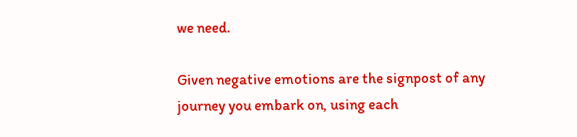we need.

Given negative emotions are the signpost of any journey you embark on, using each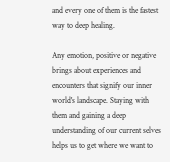and every one of them is the fastest way to deep healing.

Any emotion, positive or negative brings about experiences and encounters that signify our inner world's landscape. Staying with them and gaining a deep understanding of our current selves helps us to get where we want to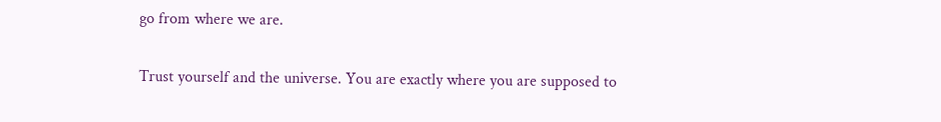go from where we are.

Trust yourself and the universe. You are exactly where you are supposed to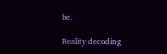be.

Reality decoding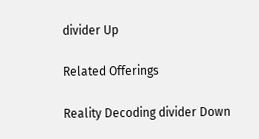divider Up

Related Offerings

Reality Decoding divider Down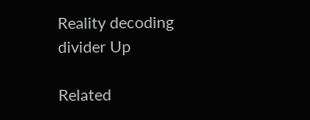Reality decoding divider Up

Related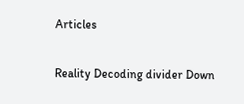Articles

Reality Decoding divider Down